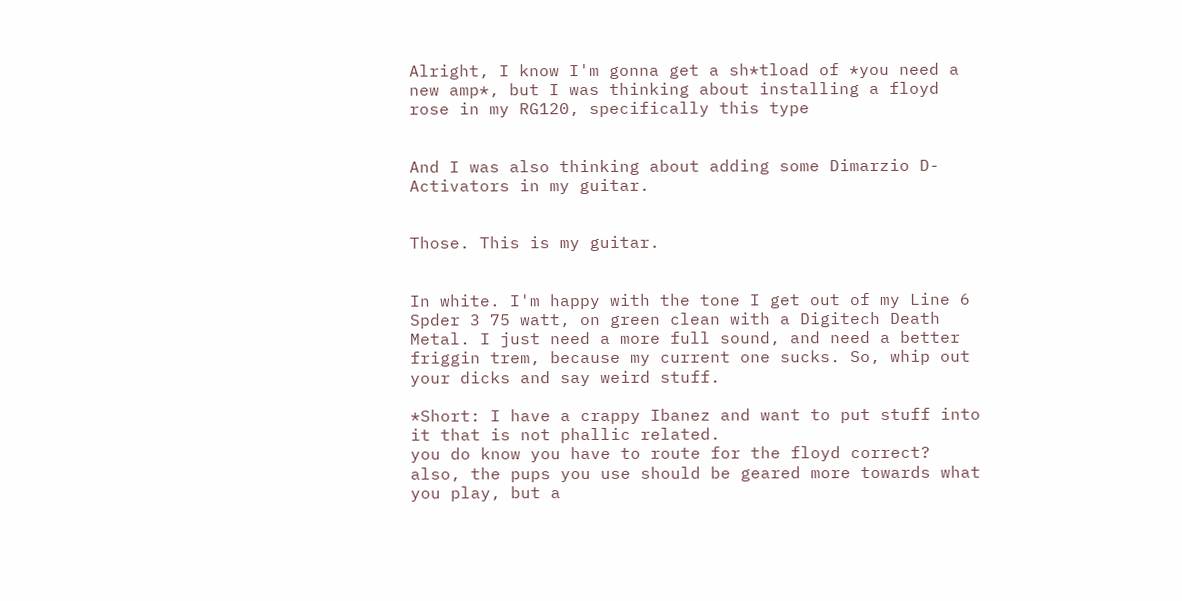Alright, I know I'm gonna get a sh*tload of *you need a new amp*, but I was thinking about installing a floyd rose in my RG120, specifically this type


And I was also thinking about adding some Dimarzio D-Activators in my guitar.


Those. This is my guitar.


In white. I'm happy with the tone I get out of my Line 6 Spder 3 75 watt, on green clean with a Digitech Death Metal. I just need a more full sound, and need a better friggin trem, because my current one sucks. So, whip out your dicks and say weird stuff.

*Short: I have a crappy Ibanez and want to put stuff into it that is not phallic related.
you do know you have to route for the floyd correct? also, the pups you use should be geared more towards what you play, but a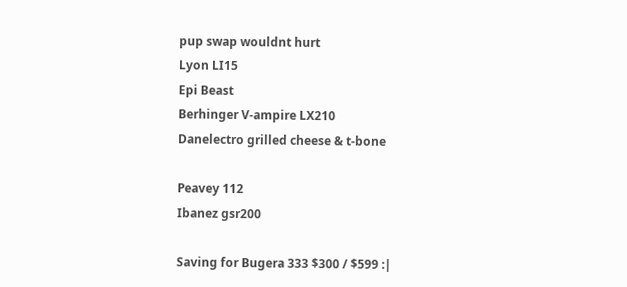pup swap wouldnt hurt
Lyon LI15
Epi Beast
Berhinger V-ampire LX210
Danelectro grilled cheese & t-bone

Peavey 112
Ibanez gsr200

Saving for Bugera 333 $300 / $599 :|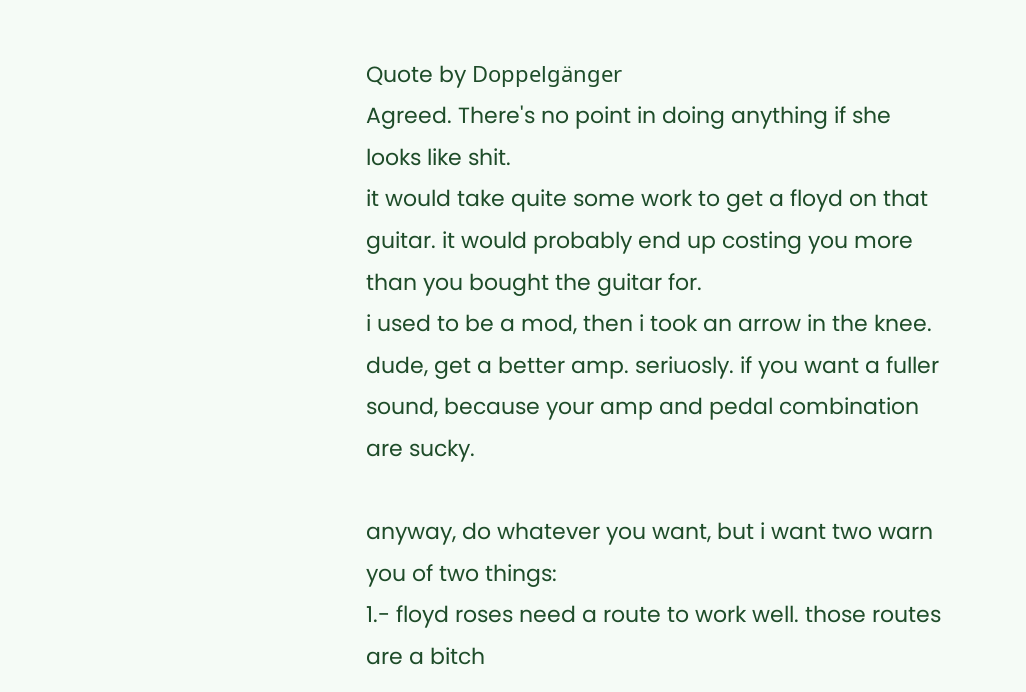Quote by Doppelgänger
Agreed. There's no point in doing anything if she looks like shit.
it would take quite some work to get a floyd on that guitar. it would probably end up costing you more than you bought the guitar for.
i used to be a mod, then i took an arrow in the knee.
dude, get a better amp. seriuosly. if you want a fuller sound, because your amp and pedal combination are sucky.

anyway, do whatever you want, but i want two warn you of two things:
1.- floyd roses need a route to work well. those routes are a bitch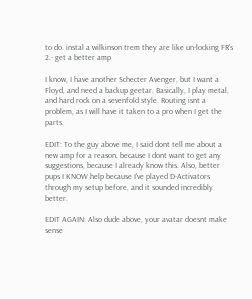to do. instal a wilkinson trem they are like un-locking FR's
2.- get a better amp

I know, I have another Schecter Avenger, but I want a Floyd, and need a backup geetar. Basically, I play metal, and hard rock on a sevenfold style. Routing isnt a problem, as I will have it taken to a pro when I get the parts.

EDIT: To the guy above me, I said dont tell me about a new amp for a reason, because I dont want to get any suggestions, because I already know this. Also, better pups I KNOW help because I've played D-Activators through my setup before, and it sounded incredibly better.

EDIT AGAIN: Also dude above, your avatar doesnt make sense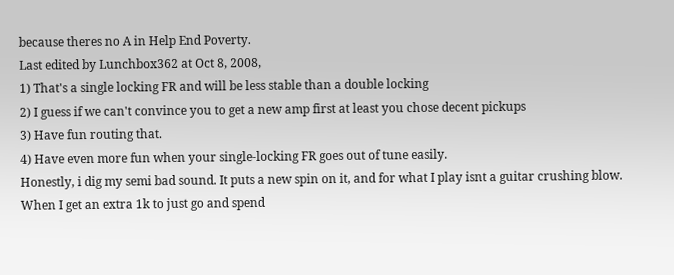because theres no A in Help End Poverty.
Last edited by Lunchbox362 at Oct 8, 2008,
1) That's a single locking FR and will be less stable than a double locking
2) I guess if we can't convince you to get a new amp first at least you chose decent pickups
3) Have fun routing that.
4) Have even more fun when your single-locking FR goes out of tune easily.
Honestly, i dig my semi bad sound. It puts a new spin on it, and for what I play isnt a guitar crushing blow. When I get an extra 1k to just go and spend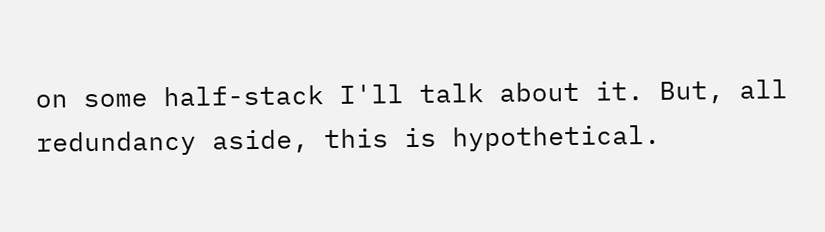on some half-stack I'll talk about it. But, all redundancy aside, this is hypothetical.